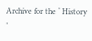Archive for the ‘ History ’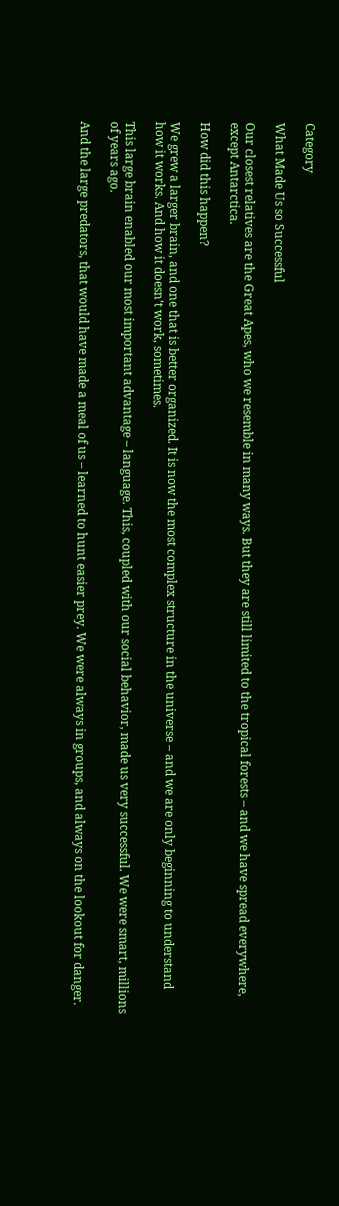Category

What Made Us so Successful

Our closest relatives are the Great Apes, who we resemble in many ways. But they are still limited to the tropical forests – and we have spread everywhere, except Antarctica.

How did this happen?

We grew a larger brain, and one that is better organized. It is now the most complex structure in the universe – and we are only beginning to understand how it works. And how it doesn’t work, sometimes.

This large brain enabled our most important advantage – language. This, coupled with our social behavior, made us very successful. We were smart, millions of years ago.

And the large predators, that would have made a meal of us – learned to hunt easier prey. We were always in groups, and always on the lookout for danger.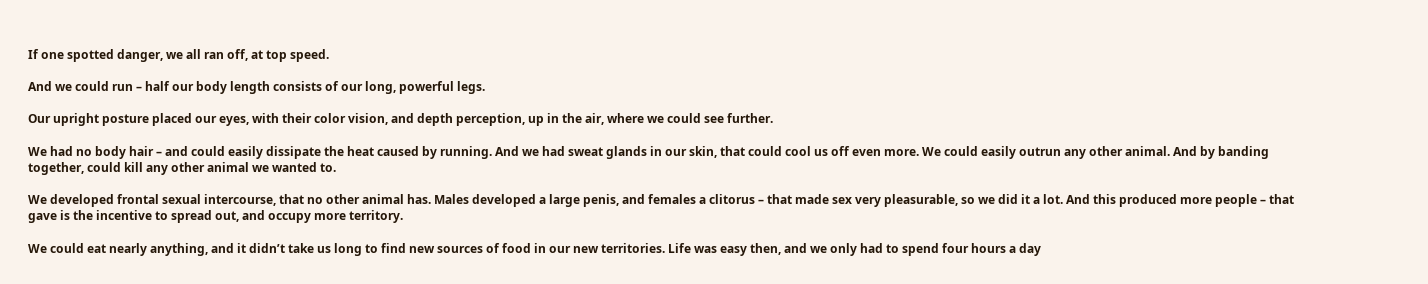If one spotted danger, we all ran off, at top speed.

And we could run – half our body length consists of our long, powerful legs.

Our upright posture placed our eyes, with their color vision, and depth perception, up in the air, where we could see further.

We had no body hair – and could easily dissipate the heat caused by running. And we had sweat glands in our skin, that could cool us off even more. We could easily outrun any other animal. And by banding together, could kill any other animal we wanted to.

We developed frontal sexual intercourse, that no other animal has. Males developed a large penis, and females a clitorus – that made sex very pleasurable, so we did it a lot. And this produced more people – that gave is the incentive to spread out, and occupy more territory.

We could eat nearly anything, and it didn’t take us long to find new sources of food in our new territories. Life was easy then, and we only had to spend four hours a day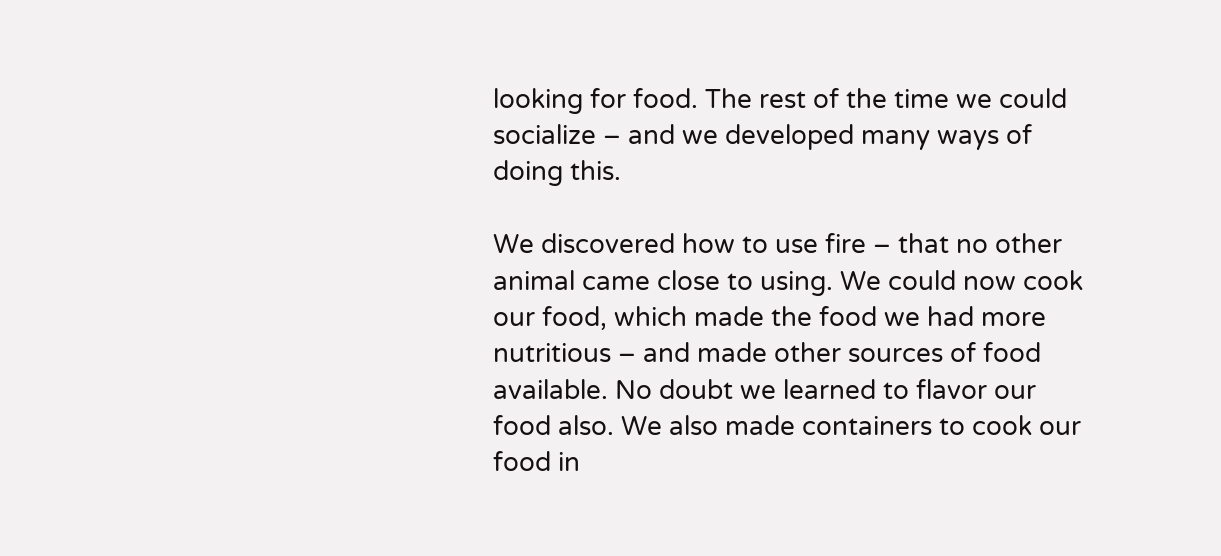looking for food. The rest of the time we could socialize – and we developed many ways of doing this.

We discovered how to use fire – that no other animal came close to using. We could now cook our food, which made the food we had more nutritious – and made other sources of food available. No doubt we learned to flavor our food also. We also made containers to cook our food in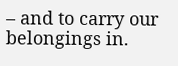– and to carry our belongings in.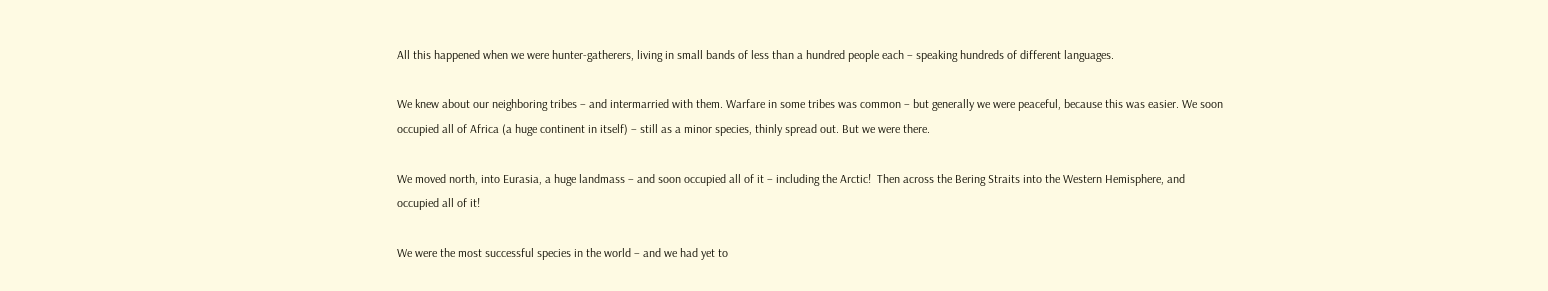All this happened when we were hunter-gatherers, living in small bands of less than a hundred people each – speaking hundreds of different languages.

We knew about our neighboring tribes – and intermarried with them. Warfare in some tribes was common – but generally we were peaceful, because this was easier. We soon occupied all of Africa (a huge continent in itself) – still as a minor species, thinly spread out. But we were there.

We moved north, into Eurasia, a huge landmass – and soon occupied all of it – including the Arctic!  Then across the Bering Straits into the Western Hemisphere, and occupied all of it!

We were the most successful species in the world – and we had yet to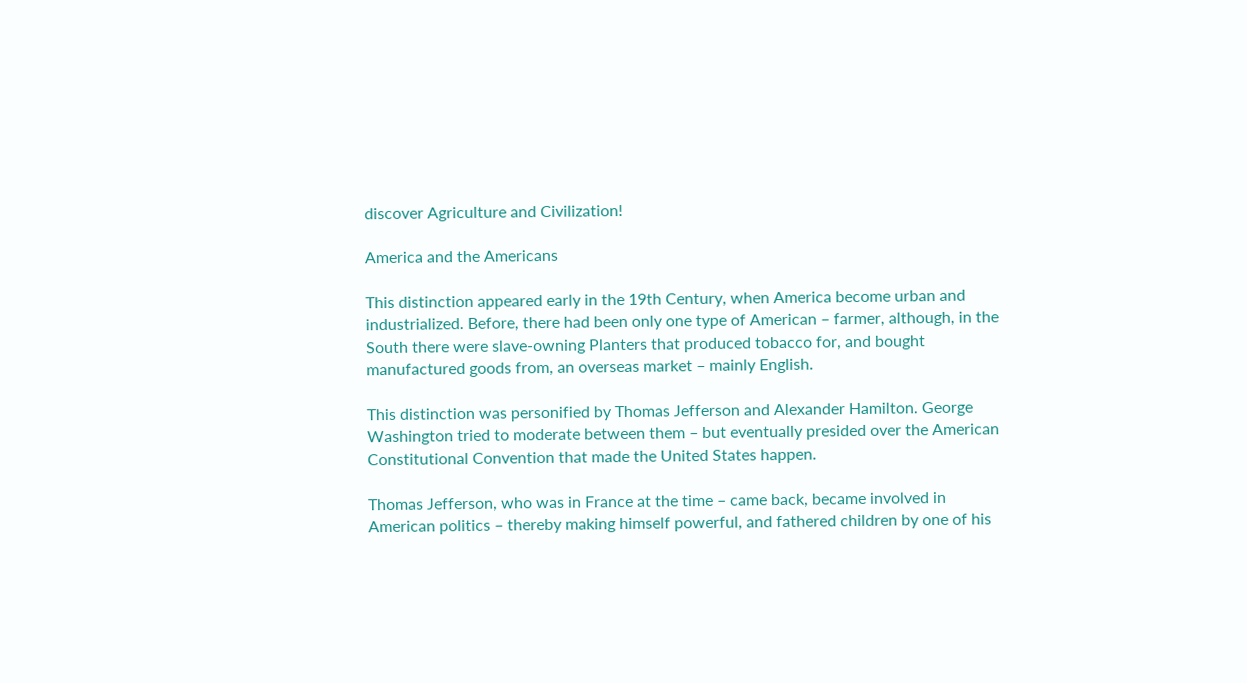discover Agriculture and Civilization!

America and the Americans

This distinction appeared early in the 19th Century, when America become urban and industrialized. Before, there had been only one type of American – farmer, although, in the South there were slave-owning Planters that produced tobacco for, and bought manufactured goods from, an overseas market – mainly English.

This distinction was personified by Thomas Jefferson and Alexander Hamilton. George Washington tried to moderate between them – but eventually presided over the American Constitutional Convention that made the United States happen.

Thomas Jefferson, who was in France at the time – came back, became involved in American politics – thereby making himself powerful, and fathered children by one of his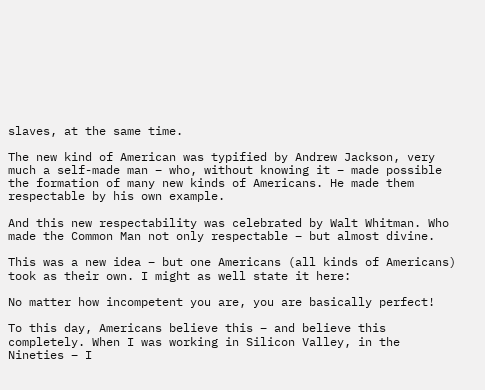slaves, at the same time.

The new kind of American was typified by Andrew Jackson, very much a self-made man – who, without knowing it – made possible the formation of many new kinds of Americans. He made them respectable by his own example.

And this new respectability was celebrated by Walt Whitman. Who made the Common Man not only respectable – but almost divine.

This was a new idea – but one Americans (all kinds of Americans) took as their own. I might as well state it here:

No matter how incompetent you are, you are basically perfect!

To this day, Americans believe this – and believe this completely. When I was working in Silicon Valley, in the Nineties – I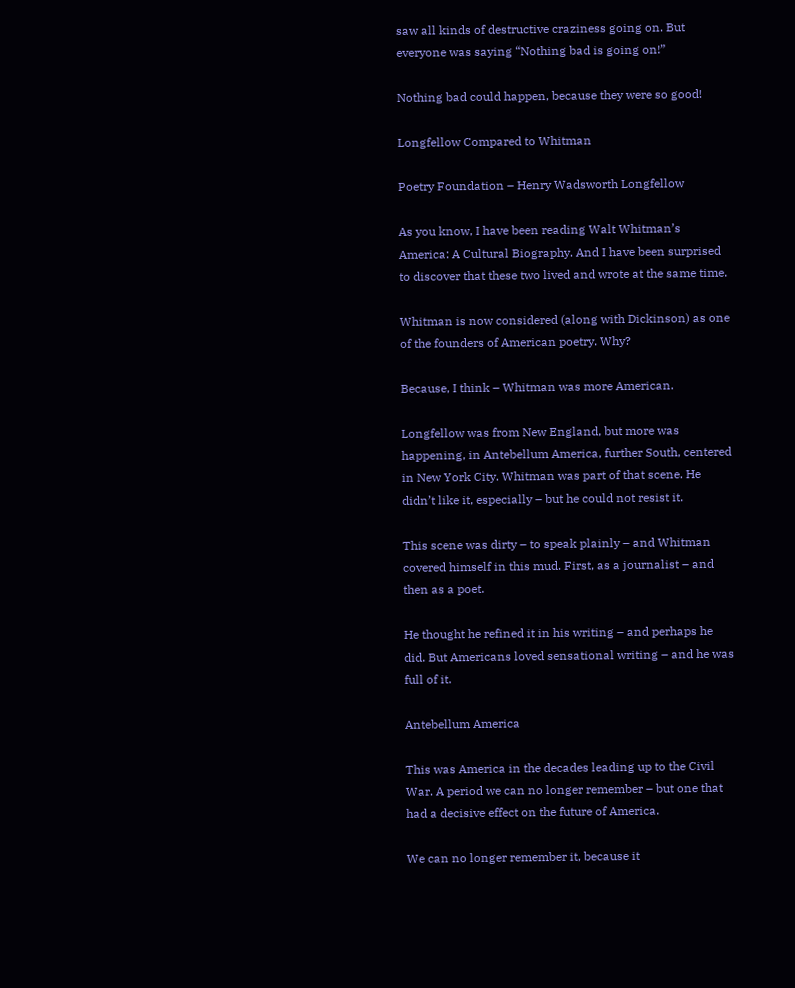saw all kinds of destructive craziness going on. But everyone was saying “Nothing bad is going on!”

Nothing bad could happen, because they were so good!

Longfellow Compared to Whitman

Poetry Foundation – Henry Wadsworth Longfellow

As you know, I have been reading Walt Whitman’s America: A Cultural Biography. And I have been surprised to discover that these two lived and wrote at the same time.

Whitman is now considered (along with Dickinson) as one of the founders of American poetry. Why?

Because, I think – Whitman was more American.

Longfellow was from New England, but more was happening, in Antebellum America, further South, centered in New York City. Whitman was part of that scene. He didn’t like it, especially – but he could not resist it.

This scene was dirty – to speak plainly – and Whitman covered himself in this mud. First, as a journalist – and then as a poet.

He thought he refined it in his writing – and perhaps he did. But Americans loved sensational writing – and he was full of it.

Antebellum America

This was America in the decades leading up to the Civil War. A period we can no longer remember – but one that had a decisive effect on the future of America.

We can no longer remember it, because it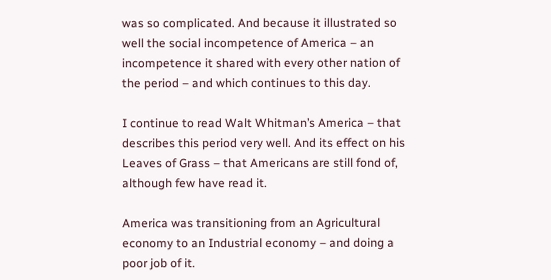was so complicated. And because it illustrated so well the social incompetence of America – an incompetence it shared with every other nation of the period – and which continues to this day.

I continue to read Walt Whitman’s America – that describes this period very well. And its effect on his Leaves of Grass – that Americans are still fond of, although few have read it.

America was transitioning from an Agricultural economy to an Industrial economy – and doing a poor job of it.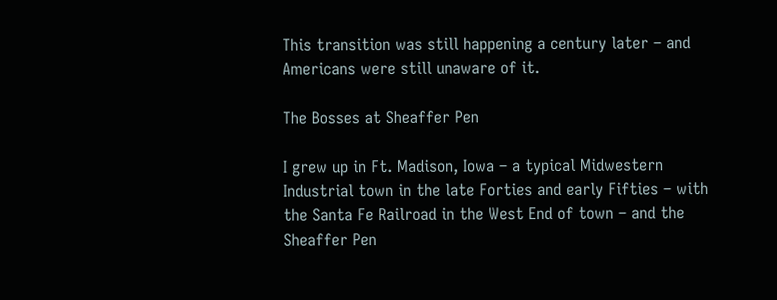This transition was still happening a century later – and Americans were still unaware of it.

The Bosses at Sheaffer Pen

I grew up in Ft. Madison, Iowa – a typical Midwestern Industrial town in the late Forties and early Fifties – with the Santa Fe Railroad in the West End of town – and the Sheaffer Pen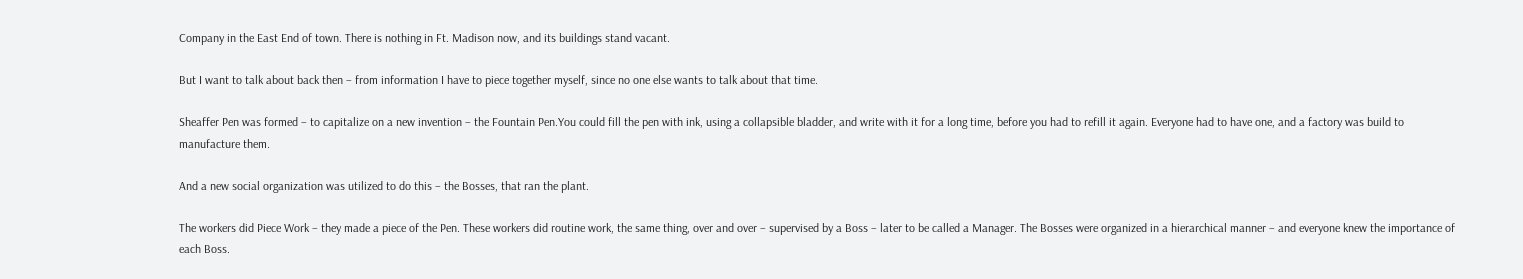Company in the East End of town. There is nothing in Ft. Madison now, and its buildings stand vacant.

But I want to talk about back then – from information I have to piece together myself, since no one else wants to talk about that time.

Sheaffer Pen was formed – to capitalize on a new invention – the Fountain Pen.You could fill the pen with ink, using a collapsible bladder, and write with it for a long time, before you had to refill it again. Everyone had to have one, and a factory was build to manufacture them.

And a new social organization was utilized to do this – the Bosses, that ran the plant.

The workers did Piece Work – they made a piece of the Pen. These workers did routine work, the same thing, over and over – supervised by a Boss – later to be called a Manager. The Bosses were organized in a hierarchical manner – and everyone knew the importance of each Boss.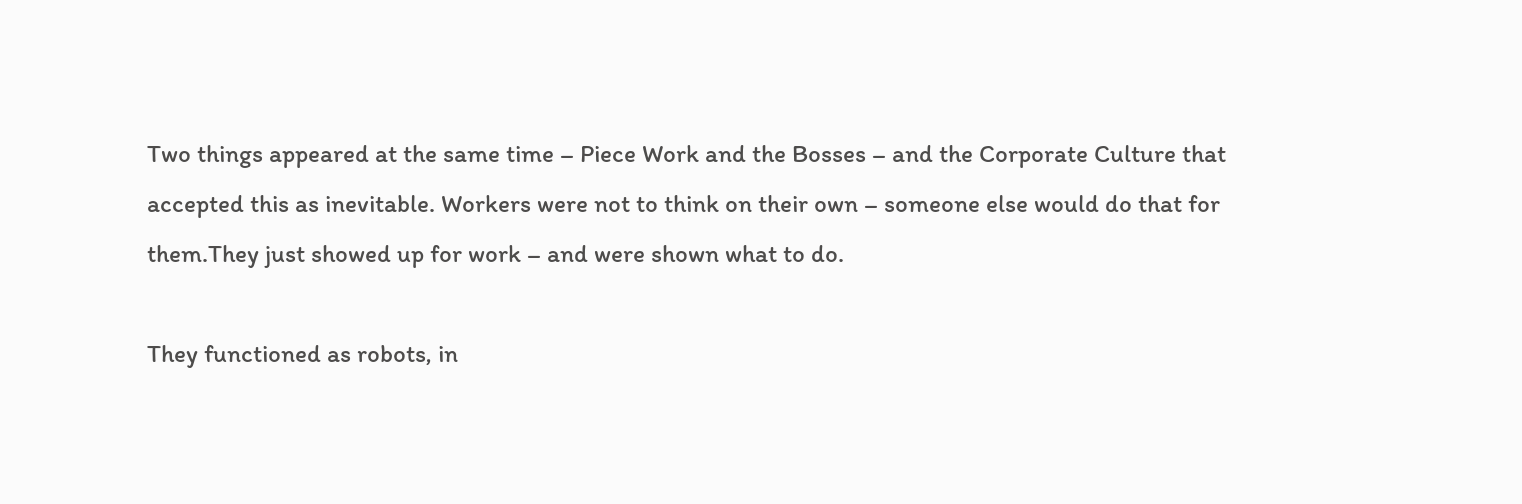Two things appeared at the same time – Piece Work and the Bosses – and the Corporate Culture that accepted this as inevitable. Workers were not to think on their own – someone else would do that for them.They just showed up for work – and were shown what to do.

They functioned as robots, in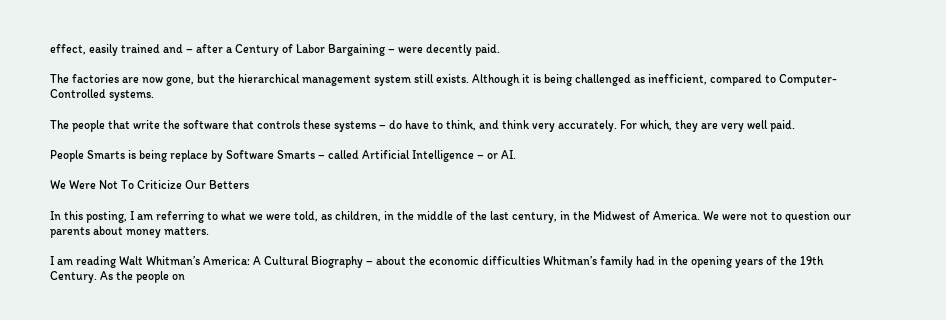effect, easily trained and – after a Century of Labor Bargaining – were decently paid.

The factories are now gone, but the hierarchical management system still exists. Although it is being challenged as inefficient, compared to Computer-Controlled systems.

The people that write the software that controls these systems – do have to think, and think very accurately. For which, they are very well paid.

People Smarts is being replace by Software Smarts – called Artificial Intelligence – or AI.

We Were Not To Criticize Our Betters

In this posting, I am referring to what we were told, as children, in the middle of the last century, in the Midwest of America. We were not to question our parents about money matters.

I am reading Walt Whitman’s America: A Cultural Biography – about the economic difficulties Whitman’s family had in the opening years of the 19th Century. As the people on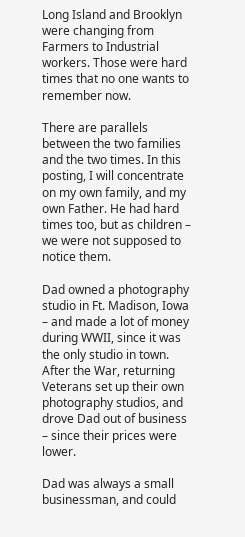Long Island and Brooklyn were changing from Farmers to Industrial workers. Those were hard times that no one wants to remember now.

There are parallels between the two families and the two times. In this posting, I will concentrate on my own family, and my own Father. He had hard times too, but as children – we were not supposed to notice them.

Dad owned a photography studio in Ft. Madison, Iowa – and made a lot of money during WWII, since it was the only studio in town. After the War, returning Veterans set up their own photography studios, and drove Dad out of business – since their prices were lower.

Dad was always a small businessman, and could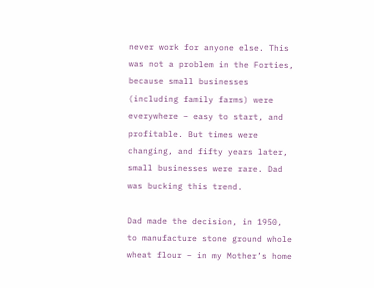never work for anyone else. This was not a problem in the Forties, because small businesses (including family farms) were everywhere – easy to start, and profitable. But times were changing, and fifty years later, small businesses were rare. Dad was bucking this trend.

Dad made the decision, in 1950, to manufacture stone ground whole wheat flour – in my Mother’s home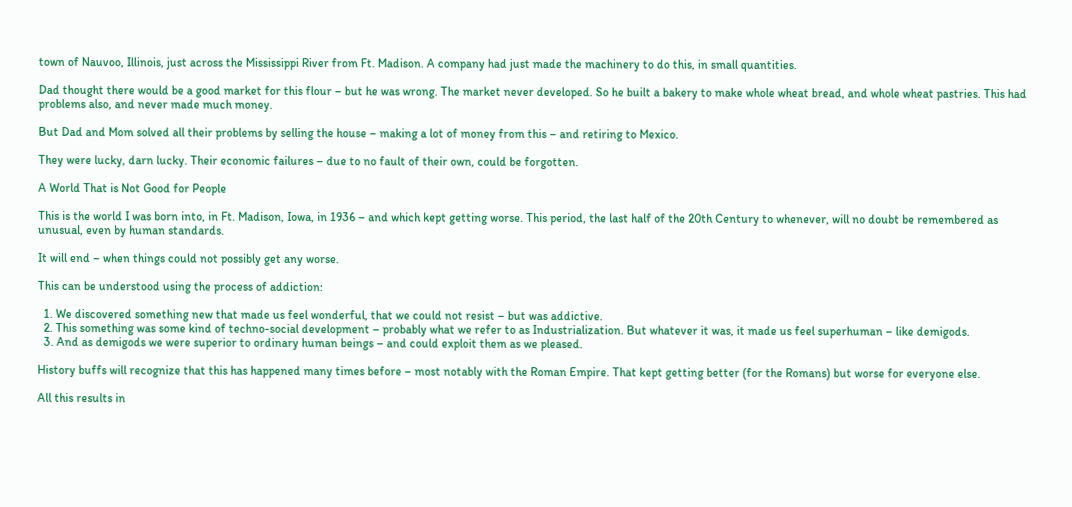town of Nauvoo, Illinois, just across the Mississippi River from Ft. Madison. A company had just made the machinery to do this, in small quantities.

Dad thought there would be a good market for this flour – but he was wrong. The market never developed. So he built a bakery to make whole wheat bread, and whole wheat pastries. This had problems also, and never made much money.

But Dad and Mom solved all their problems by selling the house – making a lot of money from this – and retiring to Mexico.

They were lucky, darn lucky. Their economic failures – due to no fault of their own, could be forgotten.

A World That is Not Good for People

This is the world I was born into, in Ft. Madison, Iowa, in 1936 – and which kept getting worse. This period, the last half of the 20th Century to whenever, will no doubt be remembered as unusual, even by human standards.

It will end – when things could not possibly get any worse.

This can be understood using the process of addiction:

  1. We discovered something new that made us feel wonderful, that we could not resist – but was addictive.
  2. This something was some kind of techno-social development – probably what we refer to as Industrialization. But whatever it was, it made us feel superhuman – like demigods.
  3. And as demigods we were superior to ordinary human beings – and could exploit them as we pleased.

History buffs will recognize that this has happened many times before – most notably with the Roman Empire. That kept getting better (for the Romans) but worse for everyone else.

All this results in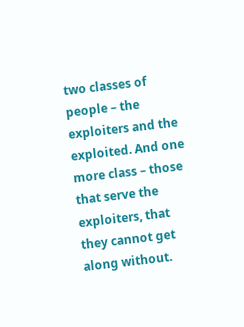two classes of people – the exploiters and the exploited. And one more class – those that serve the exploiters, that they cannot get along without.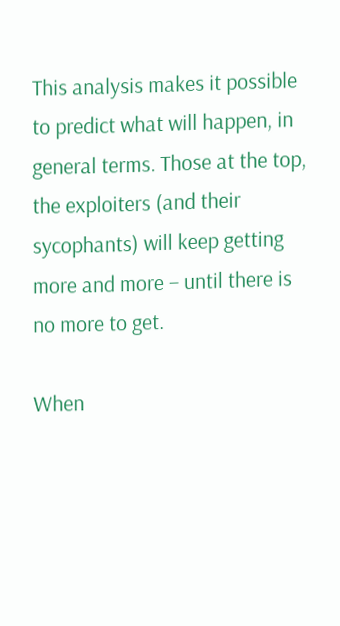This analysis makes it possible to predict what will happen, in general terms. Those at the top, the exploiters (and their sycophants) will keep getting more and more – until there is no more to get.

When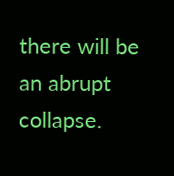there will be an abrupt collapse.